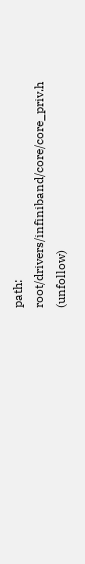path: root/drivers/infiniband/core/core_priv.h (unfollow)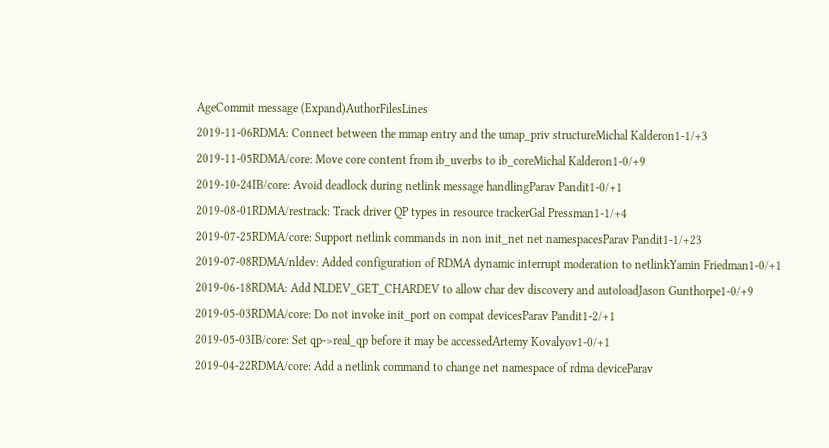AgeCommit message (Expand)AuthorFilesLines
2019-11-06RDMA: Connect between the mmap entry and the umap_priv structureMichal Kalderon1-1/+3
2019-11-05RDMA/core: Move core content from ib_uverbs to ib_coreMichal Kalderon1-0/+9
2019-10-24IB/core: Avoid deadlock during netlink message handlingParav Pandit1-0/+1
2019-08-01RDMA/restrack: Track driver QP types in resource trackerGal Pressman1-1/+4
2019-07-25RDMA/core: Support netlink commands in non init_net net namespacesParav Pandit1-1/+23
2019-07-08RDMA/nldev: Added configuration of RDMA dynamic interrupt moderation to netlinkYamin Friedman1-0/+1
2019-06-18RDMA: Add NLDEV_GET_CHARDEV to allow char dev discovery and autoloadJason Gunthorpe1-0/+9
2019-05-03RDMA/core: Do not invoke init_port on compat devicesParav Pandit1-2/+1
2019-05-03IB/core: Set qp->real_qp before it may be accessedArtemy Kovalyov1-0/+1
2019-04-22RDMA/core: Add a netlink command to change net namespace of rdma deviceParav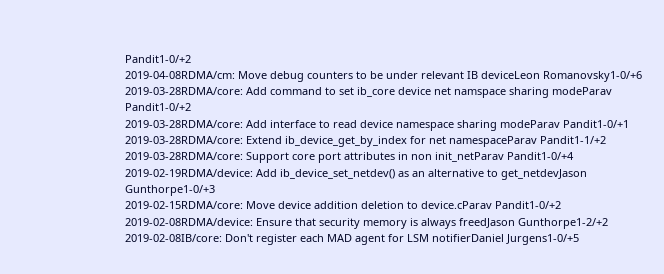Pandit1-0/+2
2019-04-08RDMA/cm: Move debug counters to be under relevant IB deviceLeon Romanovsky1-0/+6
2019-03-28RDMA/core: Add command to set ib_core device net namspace sharing modeParav Pandit1-0/+2
2019-03-28RDMA/core: Add interface to read device namespace sharing modeParav Pandit1-0/+1
2019-03-28RDMA/core: Extend ib_device_get_by_index for net namespaceParav Pandit1-1/+2
2019-03-28RDMA/core: Support core port attributes in non init_netParav Pandit1-0/+4
2019-02-19RDMA/device: Add ib_device_set_netdev() as an alternative to get_netdevJason Gunthorpe1-0/+3
2019-02-15RDMA/core: Move device addition deletion to device.cParav Pandit1-0/+2
2019-02-08RDMA/device: Ensure that security memory is always freedJason Gunthorpe1-2/+2
2019-02-08IB/core: Don't register each MAD agent for LSM notifierDaniel Jurgens1-0/+5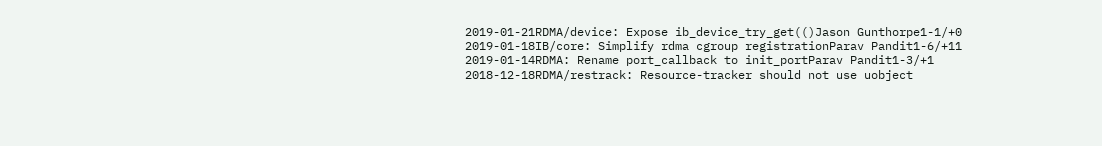2019-01-21RDMA/device: Expose ib_device_try_get(()Jason Gunthorpe1-1/+0
2019-01-18IB/core: Simplify rdma cgroup registrationParav Pandit1-6/+11
2019-01-14RDMA: Rename port_callback to init_portParav Pandit1-3/+1
2018-12-18RDMA/restrack: Resource-tracker should not use uobject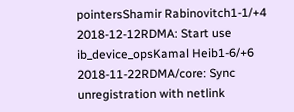pointersShamir Rabinovitch1-1/+4
2018-12-12RDMA: Start use ib_device_opsKamal Heib1-6/+6
2018-11-22RDMA/core: Sync unregistration with netlink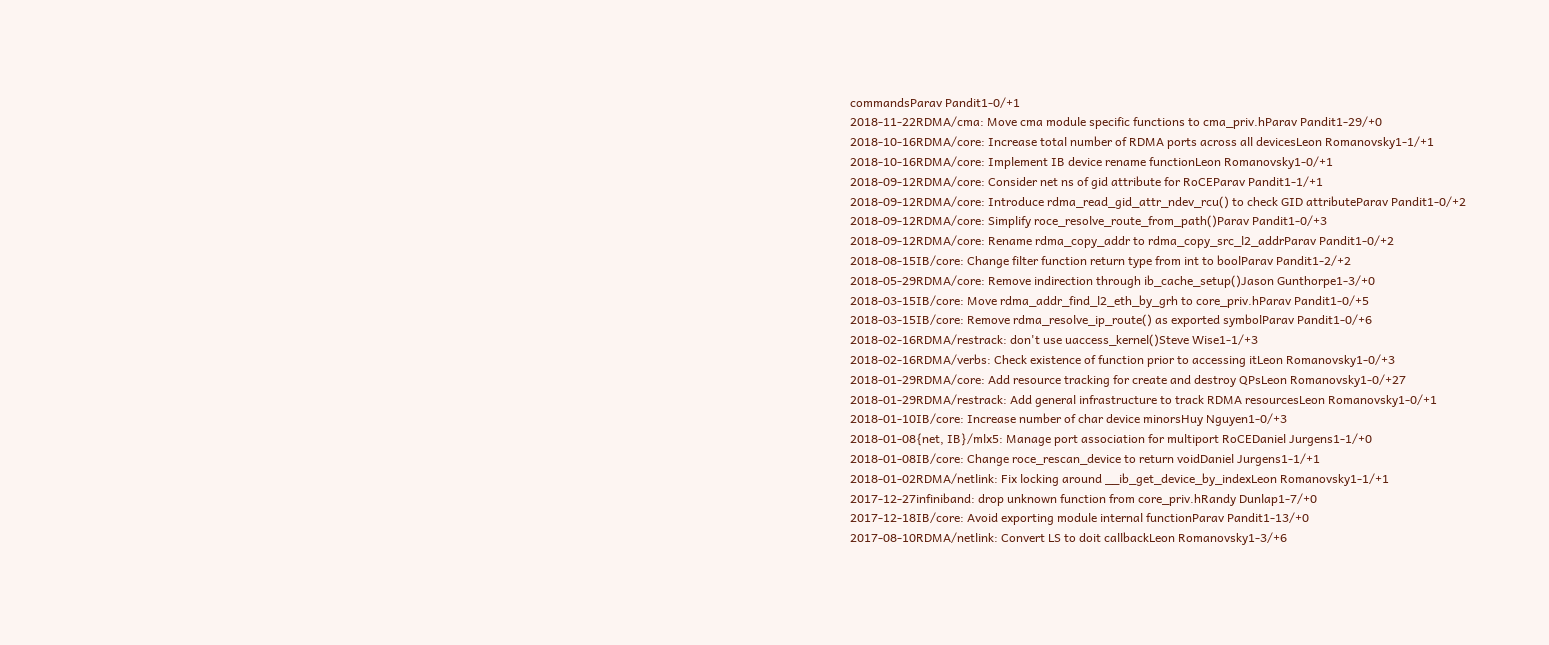commandsParav Pandit1-0/+1
2018-11-22RDMA/cma: Move cma module specific functions to cma_priv.hParav Pandit1-29/+0
2018-10-16RDMA/core: Increase total number of RDMA ports across all devicesLeon Romanovsky1-1/+1
2018-10-16RDMA/core: Implement IB device rename functionLeon Romanovsky1-0/+1
2018-09-12RDMA/core: Consider net ns of gid attribute for RoCEParav Pandit1-1/+1
2018-09-12RDMA/core: Introduce rdma_read_gid_attr_ndev_rcu() to check GID attributeParav Pandit1-0/+2
2018-09-12RDMA/core: Simplify roce_resolve_route_from_path()Parav Pandit1-0/+3
2018-09-12RDMA/core: Rename rdma_copy_addr to rdma_copy_src_l2_addrParav Pandit1-0/+2
2018-08-15IB/core: Change filter function return type from int to boolParav Pandit1-2/+2
2018-05-29RDMA/core: Remove indirection through ib_cache_setup()Jason Gunthorpe1-3/+0
2018-03-15IB/core: Move rdma_addr_find_l2_eth_by_grh to core_priv.hParav Pandit1-0/+5
2018-03-15IB/core: Remove rdma_resolve_ip_route() as exported symbolParav Pandit1-0/+6
2018-02-16RDMA/restrack: don't use uaccess_kernel()Steve Wise1-1/+3
2018-02-16RDMA/verbs: Check existence of function prior to accessing itLeon Romanovsky1-0/+3
2018-01-29RDMA/core: Add resource tracking for create and destroy QPsLeon Romanovsky1-0/+27
2018-01-29RDMA/restrack: Add general infrastructure to track RDMA resourcesLeon Romanovsky1-0/+1
2018-01-10IB/core: Increase number of char device minorsHuy Nguyen1-0/+3
2018-01-08{net, IB}/mlx5: Manage port association for multiport RoCEDaniel Jurgens1-1/+0
2018-01-08IB/core: Change roce_rescan_device to return voidDaniel Jurgens1-1/+1
2018-01-02RDMA/netlink: Fix locking around __ib_get_device_by_indexLeon Romanovsky1-1/+1
2017-12-27infiniband: drop unknown function from core_priv.hRandy Dunlap1-7/+0
2017-12-18IB/core: Avoid exporting module internal functionParav Pandit1-13/+0
2017-08-10RDMA/netlink: Convert LS to doit callbackLeon Romanovsky1-3/+6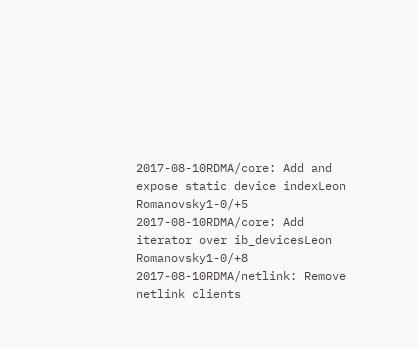2017-08-10RDMA/core: Add and expose static device indexLeon Romanovsky1-0/+5
2017-08-10RDMA/core: Add iterator over ib_devicesLeon Romanovsky1-0/+8
2017-08-10RDMA/netlink: Remove netlink clients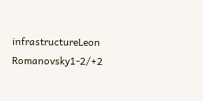infrastructureLeon Romanovsky1-2/+2